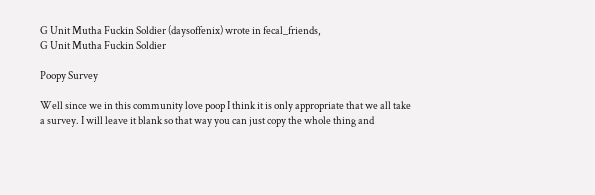G Unit Mutha Fuckin Soldier (daysoffenix) wrote in fecal_friends,
G Unit Mutha Fuckin Soldier

Poopy Survey

Well since we in this community love poop I think it is only appropriate that we all take a survey. I will leave it blank so that way you can just copy the whole thing and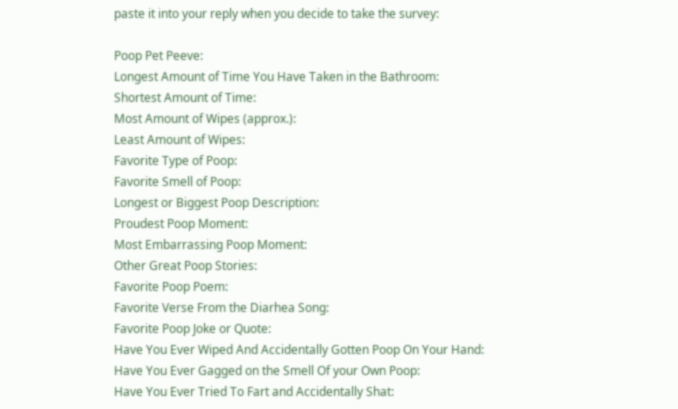paste it into your reply when you decide to take the survey:

Poop Pet Peeve:
Longest Amount of Time You Have Taken in the Bathroom:
Shortest Amount of Time:
Most Amount of Wipes (approx.):
Least Amount of Wipes:
Favorite Type of Poop:
Favorite Smell of Poop:
Longest or Biggest Poop Description:
Proudest Poop Moment:
Most Embarrassing Poop Moment:
Other Great Poop Stories:
Favorite Poop Poem:
Favorite Verse From the Diarhea Song:
Favorite Poop Joke or Quote:
Have You Ever Wiped And Accidentally Gotten Poop On Your Hand:
Have You Ever Gagged on the Smell Of your Own Poop:
Have You Ever Tried To Fart and Accidentally Shat: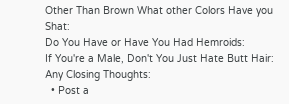Other Than Brown What other Colors Have you Shat:
Do You Have or Have You Had Hemroids:
If You're a Male, Don't You Just Hate Butt Hair:
Any Closing Thoughts:
  • Post a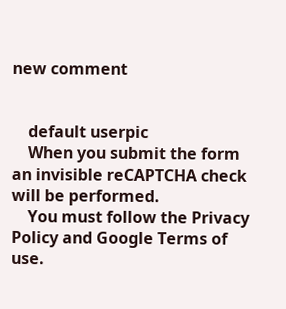new comment


    default userpic
    When you submit the form an invisible reCAPTCHA check will be performed.
    You must follow the Privacy Policy and Google Terms of use.